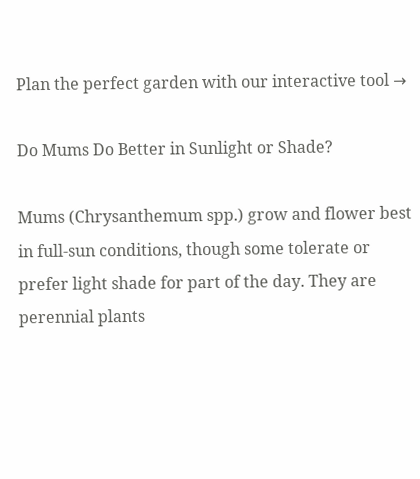Plan the perfect garden with our interactive tool →

Do Mums Do Better in Sunlight or Shade?

Mums (Chrysanthemum spp.) grow and flower best in full-sun conditions, though some tolerate or prefer light shade for part of the day. They are perennial plants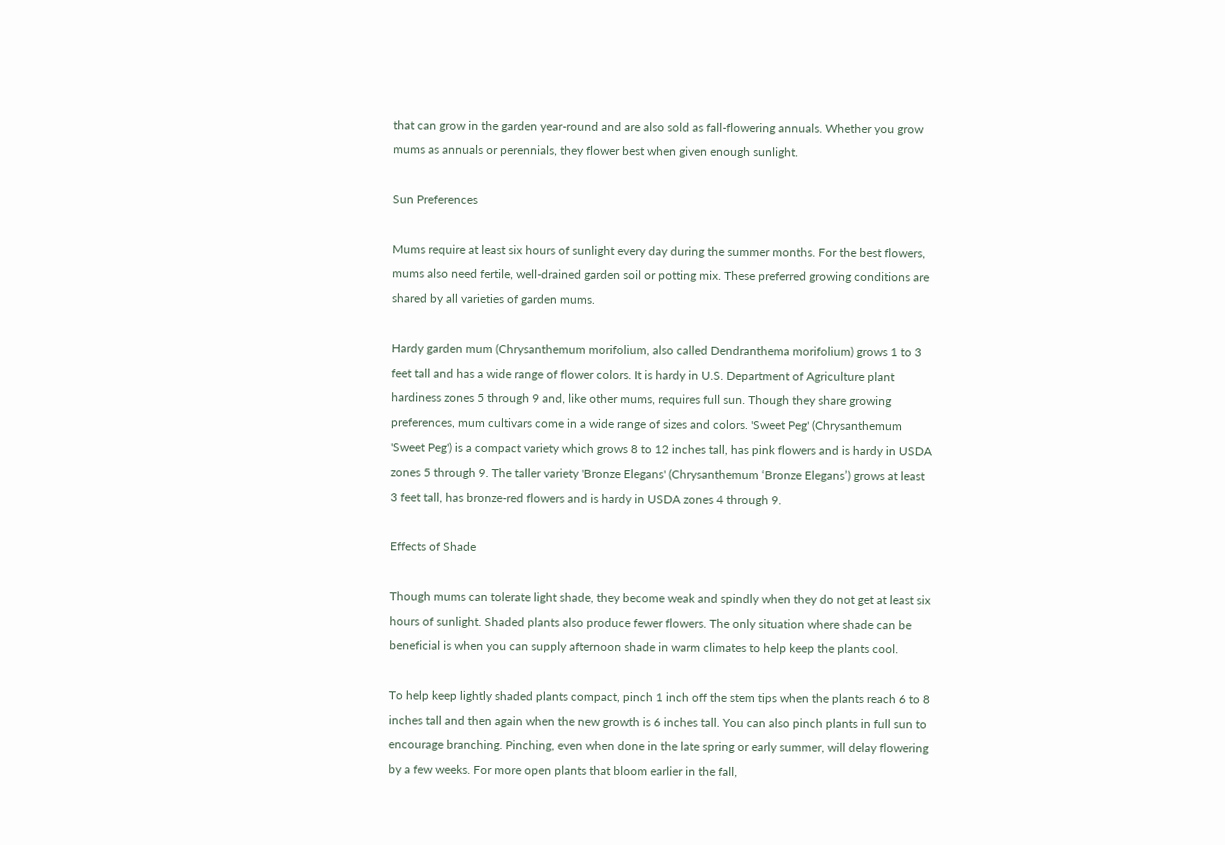that can grow in the garden year-round and are also sold as fall-flowering annuals. Whether you grow mums as annuals or perennials, they flower best when given enough sunlight.

Sun Preferences

Mums require at least six hours of sunlight every day during the summer months. For the best flowers, mums also need fertile, well-drained garden soil or potting mix. These preferred growing conditions are shared by all varieties of garden mums.

Hardy garden mum (Chrysanthemum morifolium, also called Dendranthema morifolium) grows 1 to 3 feet tall and has a wide range of flower colors. It is hardy in U.S. Department of Agriculture plant hardiness zones 5 through 9 and, like other mums, requires full sun. Though they share growing preferences, mum cultivars come in a wide range of sizes and colors. 'Sweet Peg' (Chrysanthemum 'Sweet Peg') is a compact variety which grows 8 to 12 inches tall, has pink flowers and is hardy in USDA zones 5 through 9. The taller variety 'Bronze Elegans' (Chrysanthemum ‘Bronze Elegans’) grows at least 3 feet tall, has bronze-red flowers and is hardy in USDA zones 4 through 9.

Effects of Shade

Though mums can tolerate light shade, they become weak and spindly when they do not get at least six hours of sunlight. Shaded plants also produce fewer flowers. The only situation where shade can be beneficial is when you can supply afternoon shade in warm climates to help keep the plants cool.

To help keep lightly shaded plants compact, pinch 1 inch off the stem tips when the plants reach 6 to 8 inches tall and then again when the new growth is 6 inches tall. You can also pinch plants in full sun to encourage branching. Pinching, even when done in the late spring or early summer, will delay flowering by a few weeks. For more open plants that bloom earlier in the fall,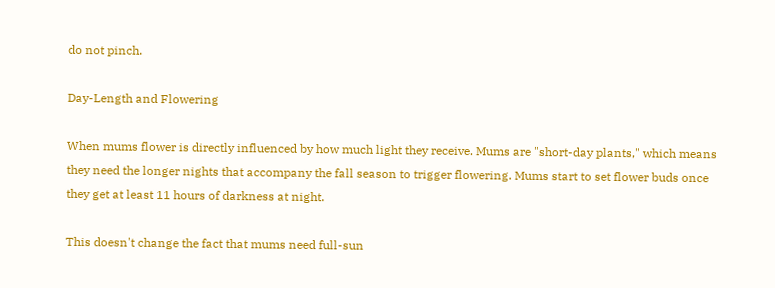do not pinch.

Day-Length and Flowering

When mums flower is directly influenced by how much light they receive. Mums are "short-day plants," which means they need the longer nights that accompany the fall season to trigger flowering. Mums start to set flower buds once they get at least 11 hours of darkness at night.

This doesn't change the fact that mums need full-sun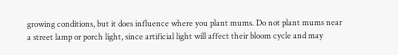growing conditions, but it does influence where you plant mums. Do not plant mums near a street lamp or porch light, since artificial light will affect their bloom cycle and may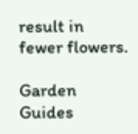result in fewer flowers.

Garden Guides